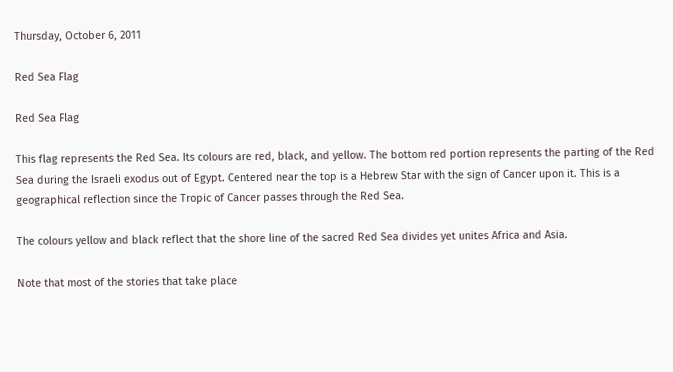Thursday, October 6, 2011

Red Sea Flag

Red Sea Flag

This flag represents the Red Sea. Its colours are red, black, and yellow. The bottom red portion represents the parting of the Red Sea during the Israeli exodus out of Egypt. Centered near the top is a Hebrew Star with the sign of Cancer upon it. This is a geographical reflection since the Tropic of Cancer passes through the Red Sea.

The colours yellow and black reflect that the shore line of the sacred Red Sea divides yet unites Africa and Asia.

Note that most of the stories that take place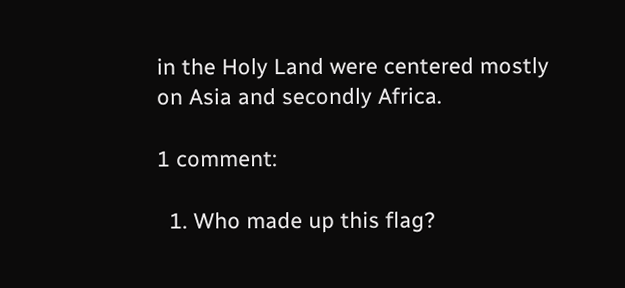in the Holy Land were centered mostly on Asia and secondly Africa.

1 comment:

  1. Who made up this flag?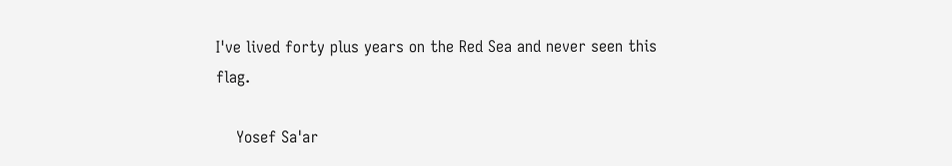I've lived forty plus years on the Red Sea and never seen this flag.

    Yosef Sa'ar